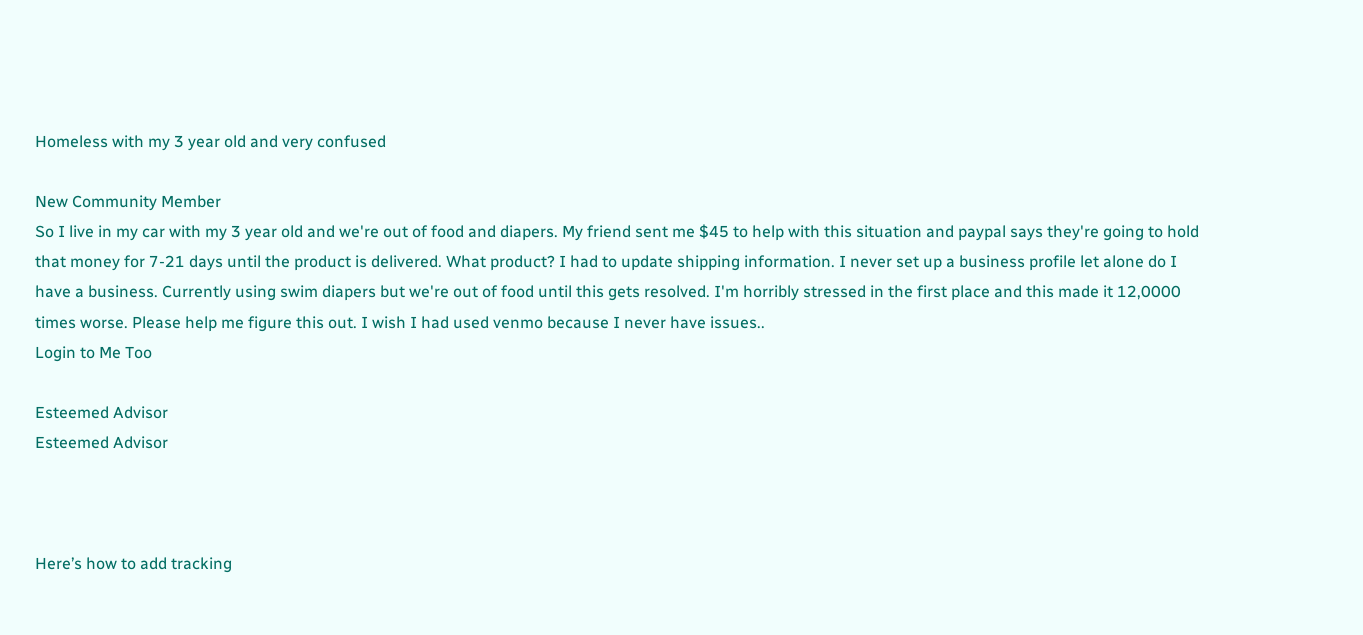Homeless with my 3 year old and very confused

New Community Member
So I live in my car with my 3 year old and we're out of food and diapers. My friend sent me $45 to help with this situation and paypal says they're going to hold that money for 7-21 days until the product is delivered. What product? I had to update shipping information. I never set up a business profile let alone do I have a business. Currently using swim diapers but we're out of food until this gets resolved. I'm horribly stressed in the first place and this made it 12,0000 times worse. Please help me figure this out. I wish I had used venmo because I never have issues..
Login to Me Too

Esteemed Advisor
Esteemed Advisor



Here’s how to add tracking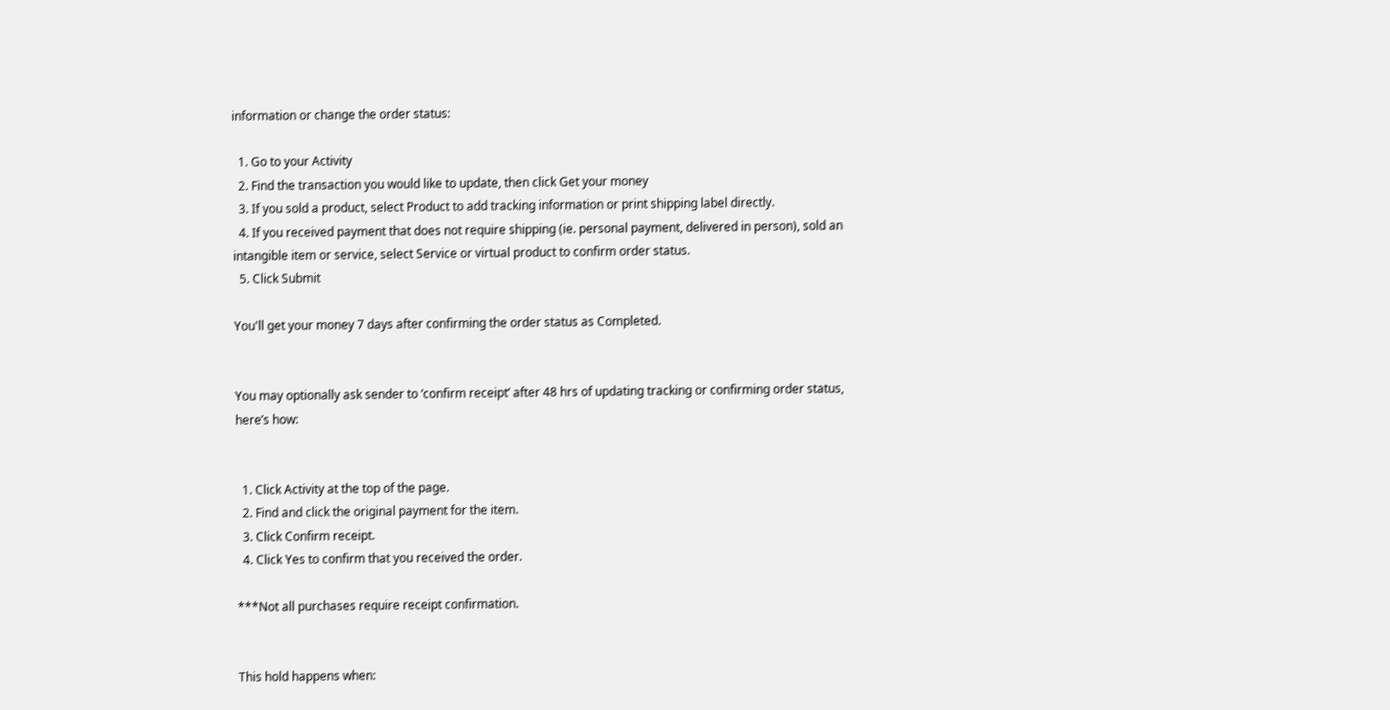information or change the order status:

  1. Go to your Activity
  2. Find the transaction you would like to update, then click Get your money
  3. If you sold a product, select Product to add tracking information or print shipping label directly.
  4. If you received payment that does not require shipping (ie. personal payment, delivered in person), sold an intangible item or service, select Service or virtual product to confirm order status.
  5. Click Submit

You'll get your money 7 days after confirming the order status as Completed.


You may optionally ask sender to ‘confirm receipt’ after 48 hrs of updating tracking or confirming order status, here’s how:


  1. Click Activity at the top of the page.
  2. Find and click the original payment for the item.
  3. Click Confirm receipt.
  4. Click Yes to confirm that you received the order.

***Not all purchases require receipt confirmation.


This hold happens when: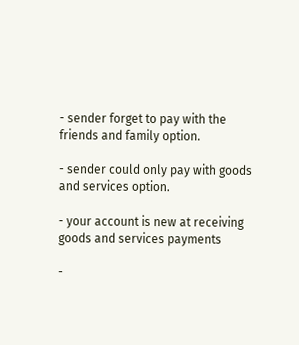- sender forget to pay with the friends and family option.

- sender could only pay with goods and services option.

- your account is new at receiving goods and services payments

-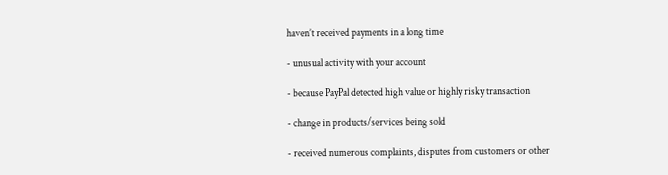haven’t received payments in a long time

- unusual activity with your account

- because PayPal detected high value or highly risky transaction

- change in products/services being sold

- received numerous complaints, disputes from customers or other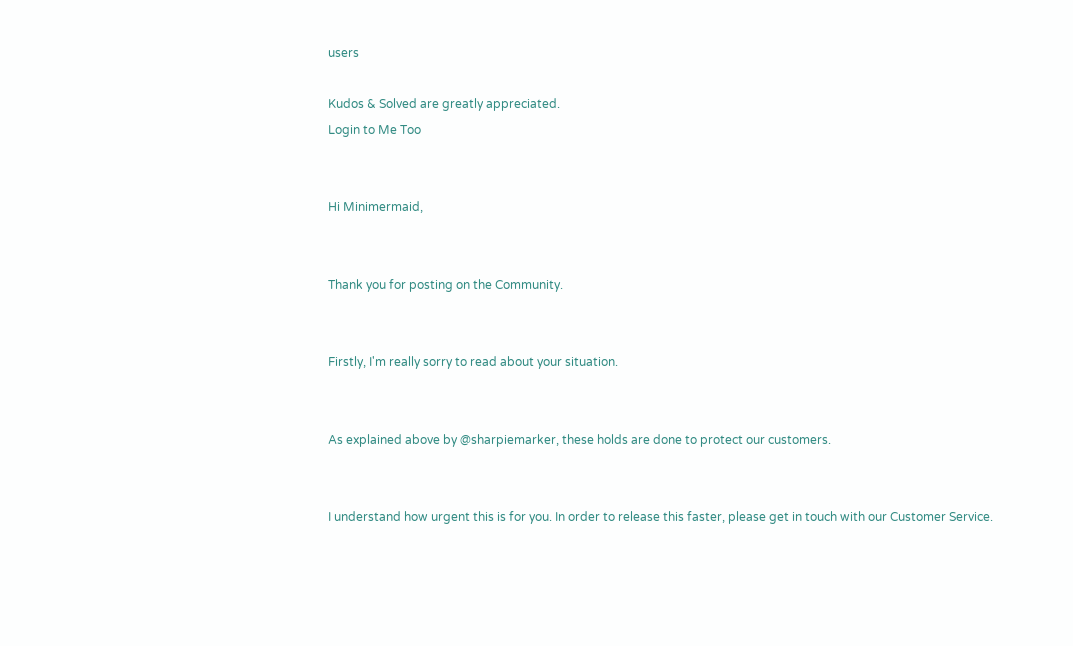users

Kudos & Solved are greatly appreciated.
Login to Me Too


Hi Minimermaid,


Thank you for posting on the Community.


Firstly, I'm really sorry to read about your situation.


As explained above by @sharpiemarker, these holds are done to protect our customers.


I understand how urgent this is for you. In order to release this faster, please get in touch with our Customer Service.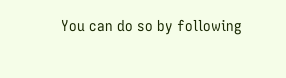You can do so by following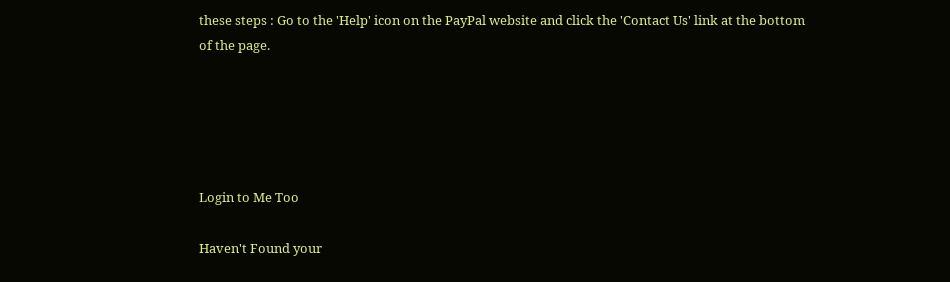these steps : Go to the 'Help' icon on the PayPal website and click the 'Contact Us' link at the bottom of the page.





Login to Me Too

Haven't Found your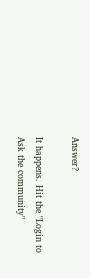Answer?

It happens. Hit the "Login to Ask the community"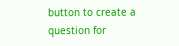button to create a question for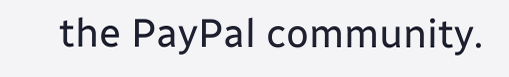the PayPal community.